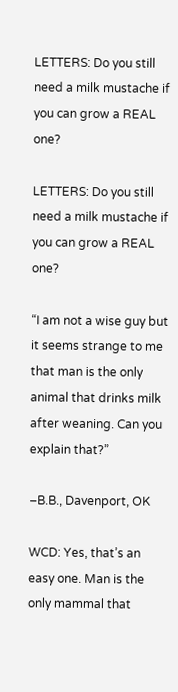LETTERS: Do you still need a milk mustache if you can grow a REAL one?

LETTERS: Do you still need a milk mustache if you can grow a REAL one?

“I am not a wise guy but it seems strange to me that man is the only animal that drinks milk after weaning. Can you explain that?”

–B.B., Davenport, OK

WCD: Yes, that’s an easy one. Man is the only mammal that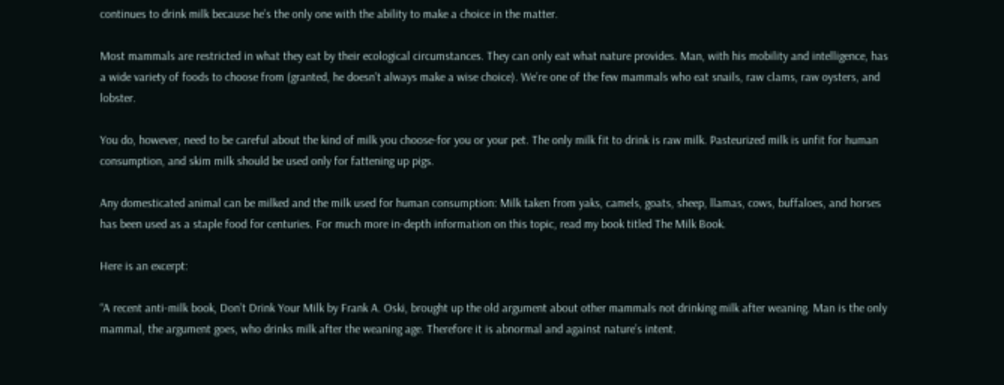continues to drink milk because he’s the only one with the ability to make a choice in the matter.

Most mammals are restricted in what they eat by their ecological circumstances. They can only eat what nature provides. Man, with his mobility and intelligence, has a wide variety of foods to choose from (granted, he doesn’t always make a wise choice). We’re one of the few mammals who eat snails, raw clams, raw oysters, and lobster.

You do, however, need to be careful about the kind of milk you choose-for you or your pet. The only milk fit to drink is raw milk. Pasteurized milk is unfit for human consumption, and skim milk should be used only for fattening up pigs.

Any domesticated animal can be milked and the milk used for human consumption: Milk taken from yaks, camels, goats, sheep, llamas, cows, buffaloes, and horses has been used as a staple food for centuries. For much more in-depth information on this topic, read my book titled The Milk Book.

Here is an excerpt:

“A recent anti-milk book, Don’t Drink Your Milk by Frank A. Oski, brought up the old argument about other mammals not drinking milk after weaning. Man is the only mammal, the argument goes, who drinks milk after the weaning age. Therefore it is abnormal and against nature’s intent.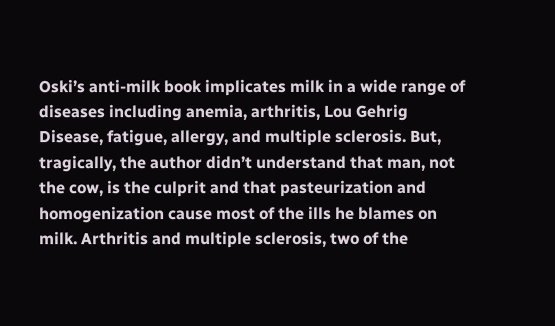Oski’s anti-milk book implicates milk in a wide range of diseases including anemia, arthritis, Lou Gehrig Disease, fatigue, allergy, and multiple sclerosis. But, tragically, the author didn’t understand that man, not the cow, is the culprit and that pasteurization and homogenization cause most of the ills he blames on milk. Arthritis and multiple sclerosis, two of the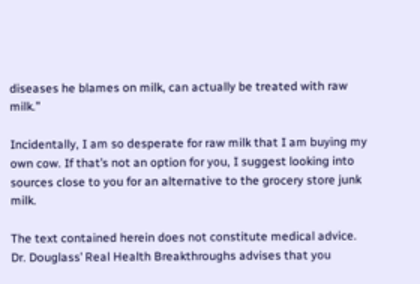diseases he blames on milk, can actually be treated with raw milk.”

Incidentally, I am so desperate for raw milk that I am buying my own cow. If that’s not an option for you, I suggest looking into sources close to you for an alternative to the grocery store junk milk.

The text contained herein does not constitute medical advice. Dr. Douglass’ Real Health Breakthroughs advises that you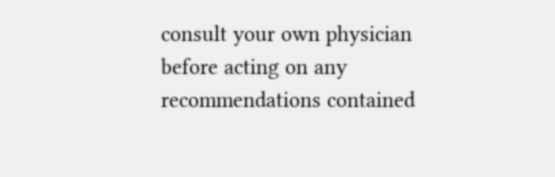consult your own physician before acting on any recommendations contained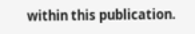within this publication.